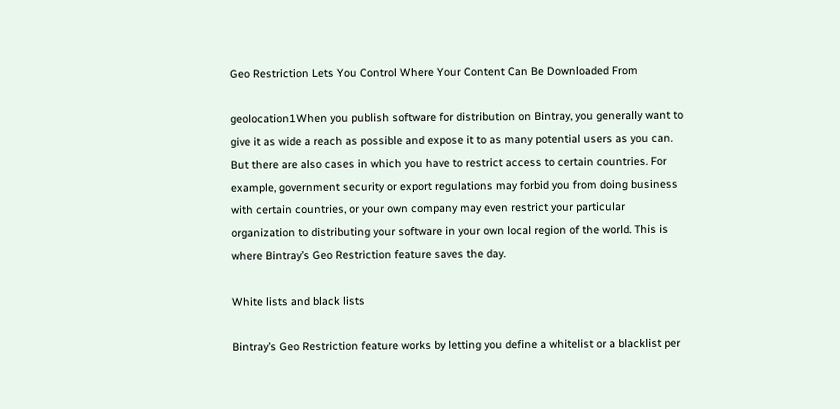Geo Restriction Lets You Control Where Your Content Can Be Downloaded From

geolocation1When you publish software for distribution on Bintray, you generally want to give it as wide a reach as possible and expose it to as many potential users as you can. But there are also cases in which you have to restrict access to certain countries. For example, government security or export regulations may forbid you from doing business with certain countries, or your own company may even restrict your particular organization to distributing your software in your own local region of the world. This is where Bintray’s Geo Restriction feature saves the day.

White lists and black lists

Bintray’s Geo Restriction feature works by letting you define a whitelist or a blacklist per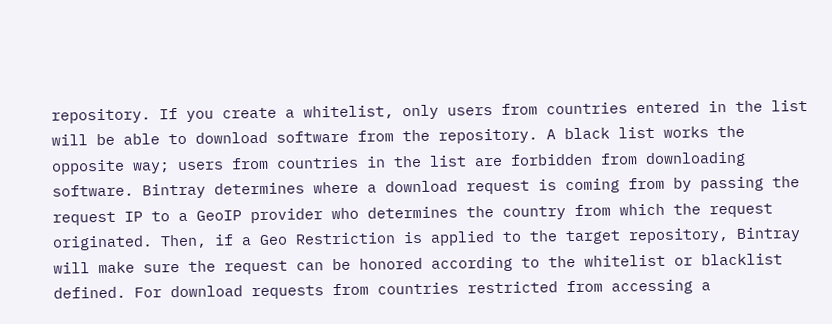repository. If you create a whitelist, only users from countries entered in the list will be able to download software from the repository. A black list works the opposite way; users from countries in the list are forbidden from downloading software. Bintray determines where a download request is coming from by passing the request IP to a GeoIP provider who determines the country from which the request originated. Then, if a Geo Restriction is applied to the target repository, Bintray will make sure the request can be honored according to the whitelist or blacklist defined. For download requests from countries restricted from accessing a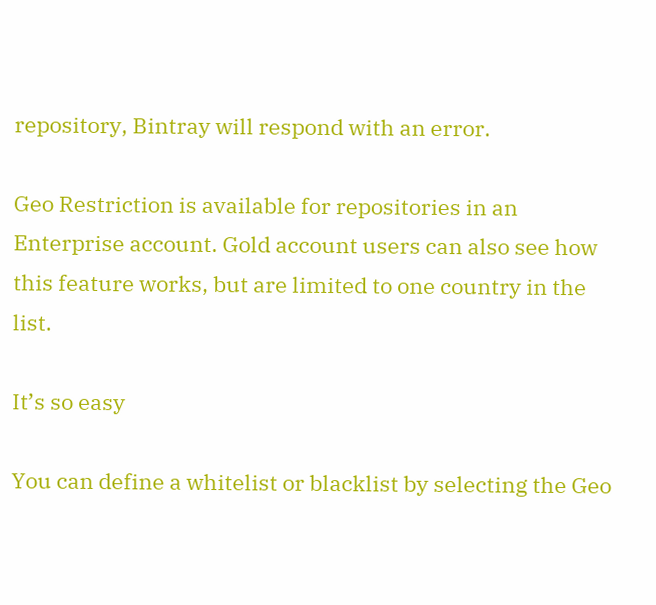repository, Bintray will respond with an error.

Geo Restriction is available for repositories in an Enterprise account. Gold account users can also see how this feature works, but are limited to one country in the list.

It’s so easy

You can define a whitelist or blacklist by selecting the Geo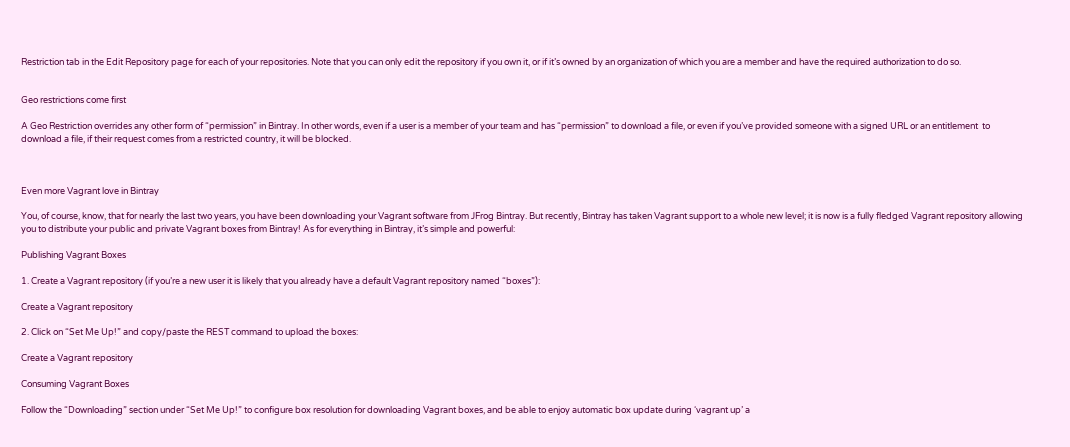Restriction tab in the Edit Repository page for each of your repositories. Note that you can only edit the repository if you own it, or if it’s owned by an organization of which you are a member and have the required authorization to do so.


Geo restrictions come first

A Geo Restriction overrides any other form of “permission” in Bintray. In other words, even if a user is a member of your team and has “permission” to download a file, or even if you’ve provided someone with a signed URL or an entitlement  to download a file, if their request comes from a restricted country, it will be blocked.



Even more Vagrant love in Bintray

You, of course, know, that for nearly the last two years, you have been downloading your Vagrant software from JFrog Bintray. But recently, Bintray has taken Vagrant support to a whole new level; it is now is a fully fledged Vagrant repository allowing you to distribute your public and private Vagrant boxes from Bintray! As for everything in Bintray, it’s simple and powerful:

Publishing Vagrant Boxes

1. Create a Vagrant repository (if you’re a new user it is likely that you already have a default Vagrant repository named “boxes”):

Create a Vagrant repository

2. Click on “Set Me Up!” and copy/paste the REST command to upload the boxes:

Create a Vagrant repository

Consuming Vagrant Boxes

Follow the “Downloading” section under “Set Me Up!” to configure box resolution for downloading Vagrant boxes, and be able to enjoy automatic box update during ‘vagrant up’ a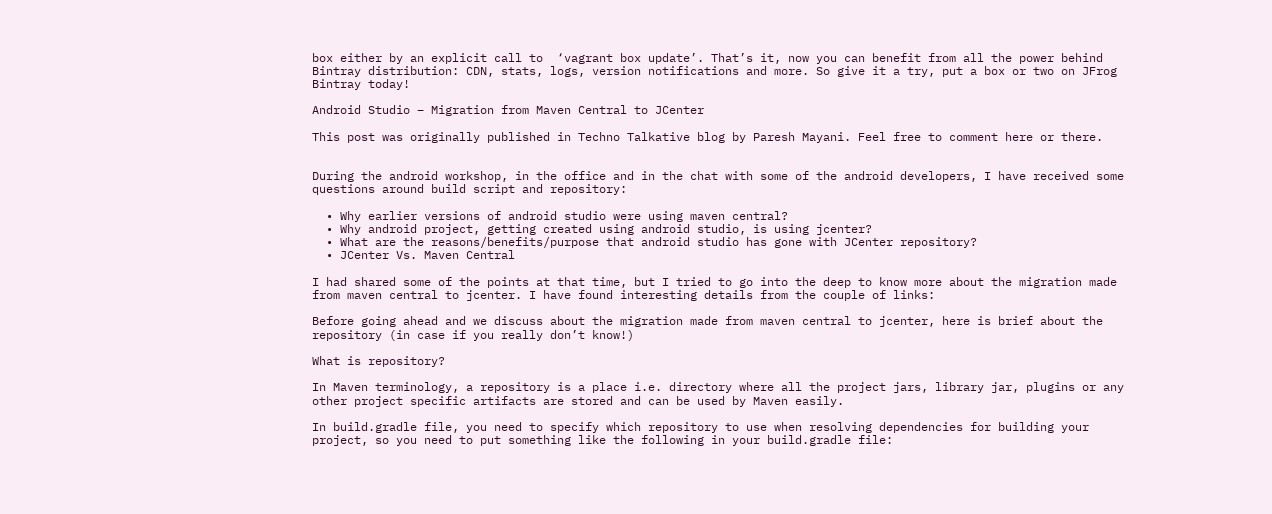box either by an explicit call to  ‘vagrant box update’. That’s it, now you can benefit from all the power behind Bintray distribution: CDN, stats, logs, version notifications and more. So give it a try, put a box or two on JFrog Bintray today!

Android Studio – Migration from Maven Central to JCenter

This post was originally published in Techno Talkative blog by Paresh Mayani. Feel free to comment here or there.


During the android workshop, in the office and in the chat with some of the android developers, I have received some questions around build script and repository:

  • Why earlier versions of android studio were using maven central?
  • Why android project, getting created using android studio, is using jcenter?
  • What are the reasons/benefits/purpose that android studio has gone with JCenter repository?
  • JCenter Vs. Maven Central

I had shared some of the points at that time, but I tried to go into the deep to know more about the migration made from maven central to jcenter. I have found interesting details from the couple of links:

Before going ahead and we discuss about the migration made from maven central to jcenter, here is brief about the repository (in case if you really don’t know!)

What is repository?

In Maven terminology, a repository is a place i.e. directory where all the project jars, library jar, plugins or any other project specific artifacts are stored and can be used by Maven easily.

In build.gradle file, you need to specify which repository to use when resolving dependencies for building your project, so you need to put something like the following in your build.gradle file: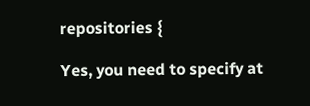repositories {

Yes, you need to specify at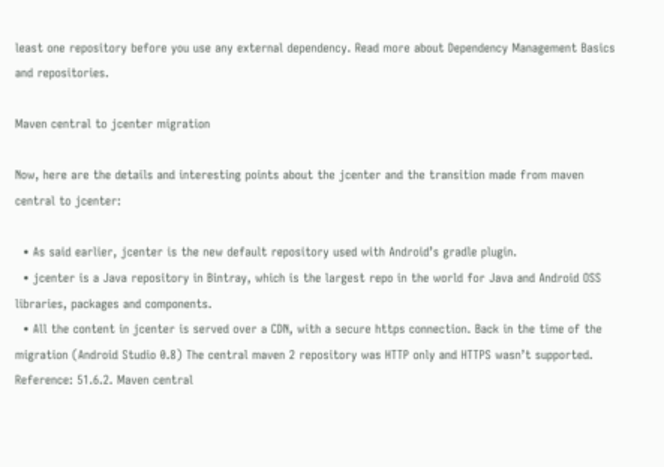least one repository before you use any external dependency. Read more about Dependency Management Basics and repositories.

Maven central to jcenter migration

Now, here are the details and interesting points about the jcenter and the transition made from maven central to jcenter:

  • As said earlier, jcenter is the new default repository used with Android’s gradle plugin.
  • jcenter is a Java repository in Bintray, which is the largest repo in the world for Java and Android OSS libraries, packages and components.
  • All the content in jcenter is served over a CDN, with a secure https connection. Back in the time of the migration (Android Studio 0.8) The central maven 2 repository was HTTP only and HTTPS wasn’t supported. Reference: 51.6.2. Maven central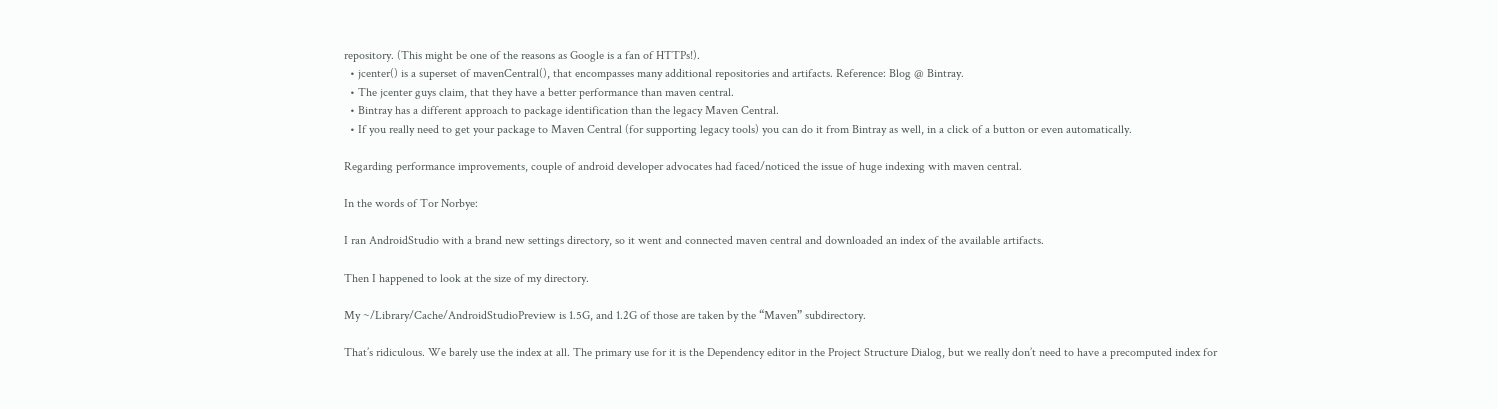repository. (This might be one of the reasons as Google is a fan of HTTPs!).
  • jcenter() is a superset of mavenCentral(), that encompasses many additional repositories and artifacts. Reference: Blog @ Bintray.
  • The jcenter guys claim, that they have a better performance than maven central.
  • Bintray has a different approach to package identification than the legacy Maven Central.
  • If you really need to get your package to Maven Central (for supporting legacy tools) you can do it from Bintray as well, in a click of a button or even automatically.

Regarding performance improvements, couple of android developer advocates had faced/noticed the issue of huge indexing with maven central.

In the words of Tor Norbye:

I ran AndroidStudio with a brand new settings directory, so it went and connected maven central and downloaded an index of the available artifacts.

Then I happened to look at the size of my directory.

My ~/Library/Cache/AndroidStudioPreview is 1.5G, and 1.2G of those are taken by the “Maven” subdirectory.

That’s ridiculous. We barely use the index at all. The primary use for it is the Dependency editor in the Project Structure Dialog, but we really don’t need to have a precomputed index for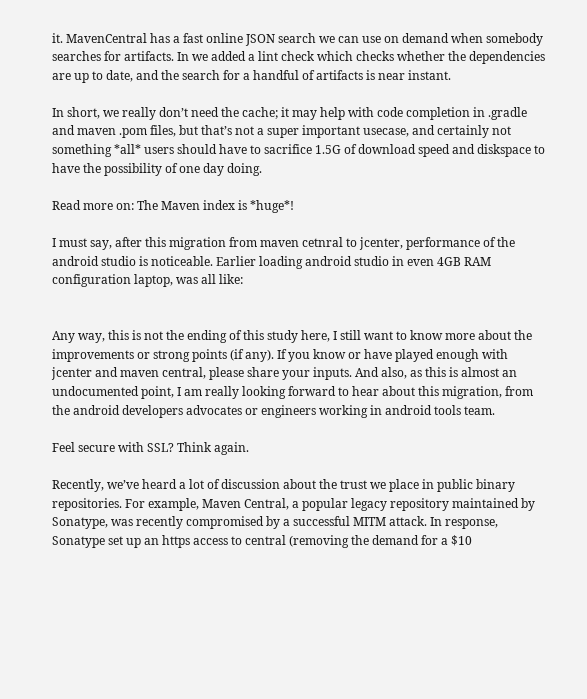it. MavenCentral has a fast online JSON search we can use on demand when somebody searches for artifacts. In we added a lint check which checks whether the dependencies are up to date, and the search for a handful of artifacts is near instant.

In short, we really don’t need the cache; it may help with code completion in .gradle and maven .pom files, but that’s not a super important usecase, and certainly not something *all* users should have to sacrifice 1.5G of download speed and diskspace to have the possibility of one day doing.

Read more on: The Maven index is *huge*!

I must say, after this migration from maven cetnral to jcenter, performance of the android studio is noticeable. Earlier loading android studio in even 4GB RAM configuration laptop, was all like:


Any way, this is not the ending of this study here, I still want to know more about the improvements or strong points (if any). If you know or have played enough with jcenter and maven central, please share your inputs. And also, as this is almost an undocumented point, I am really looking forward to hear about this migration, from the android developers advocates or engineers working in android tools team.

Feel secure with SSL? Think again.

Recently, we’ve heard a lot of discussion about the trust we place in public binary repositories. For example, Maven Central, a popular legacy repository maintained by Sonatype, was recently compromised by a successful MITM attack. In response, Sonatype set up an https access to central (removing the demand for a $10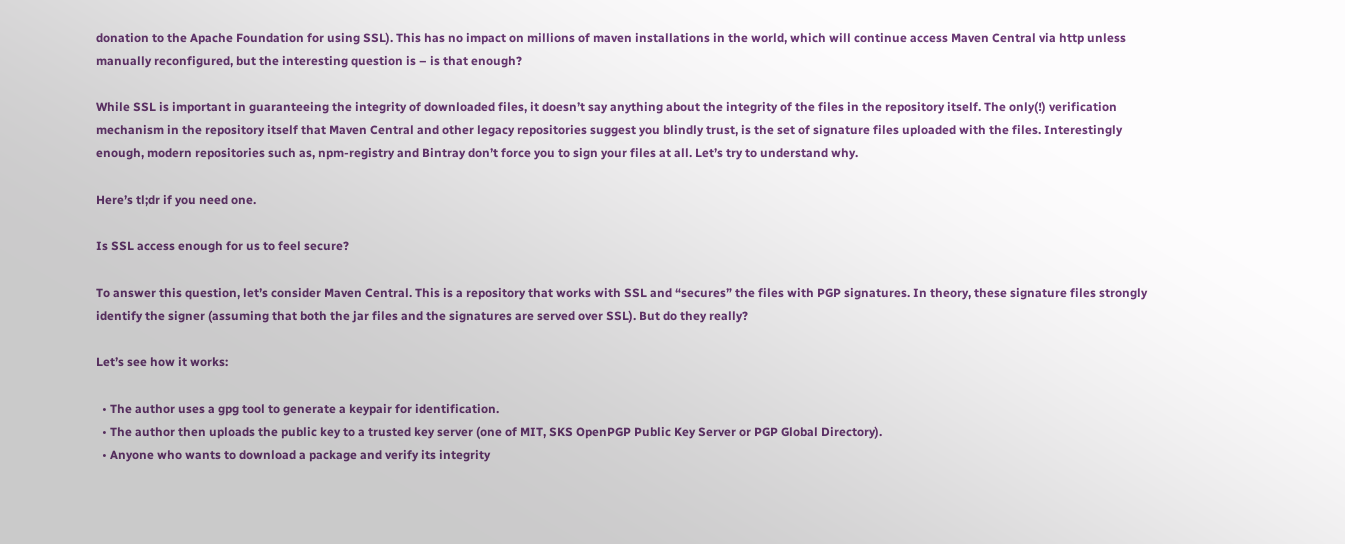donation to the Apache Foundation for using SSL). This has no impact on millions of maven installations in the world, which will continue access Maven Central via http unless manually reconfigured, but the interesting question is – is that enough?

While SSL is important in guaranteeing the integrity of downloaded files, it doesn’t say anything about the integrity of the files in the repository itself. The only(!) verification mechanism in the repository itself that Maven Central and other legacy repositories suggest you blindly trust, is the set of signature files uploaded with the files. Interestingly enough, modern repositories such as, npm-registry and Bintray don’t force you to sign your files at all. Let’s try to understand why.

Here’s tl;dr if you need one.

Is SSL access enough for us to feel secure?

To answer this question, let’s consider Maven Central. This is a repository that works with SSL and “secures” the files with PGP signatures. In theory, these signature files strongly identify the signer (assuming that both the jar files and the signatures are served over SSL). But do they really?

Let’s see how it works:

  • The author uses a gpg tool to generate a keypair for identification.
  • The author then uploads the public key to a trusted key server (one of MIT, SKS OpenPGP Public Key Server or PGP Global Directory).
  • Anyone who wants to download a package and verify its integrity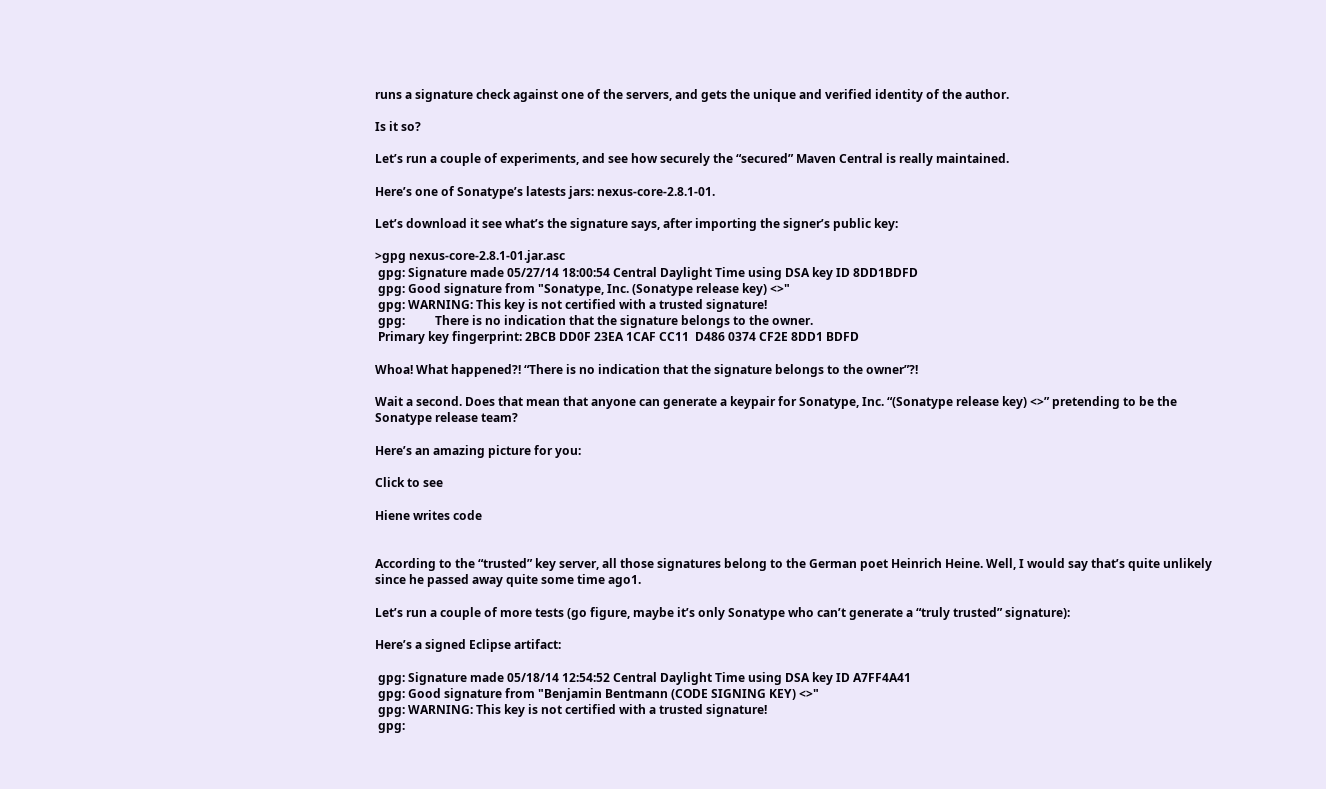runs a signature check against one of the servers, and gets the unique and verified identity of the author.

Is it so?

Let’s run a couple of experiments, and see how securely the “secured” Maven Central is really maintained.

Here’s one of Sonatype’s latests jars: nexus-core-2.8.1-01.

Let’s download it see what’s the signature says, after importing the signer’s public key:

>gpg nexus-core-2.8.1-01.jar.asc
 gpg: Signature made 05/27/14 18:00:54 Central Daylight Time using DSA key ID 8DD1BDFD
 gpg: Good signature from "Sonatype, Inc. (Sonatype release key) <>"
 gpg: WARNING: This key is not certified with a trusted signature!
 gpg:          There is no indication that the signature belongs to the owner.
 Primary key fingerprint: 2BCB DD0F 23EA 1CAF CC11  D486 0374 CF2E 8DD1 BDFD

Whoa! What happened?! “There is no indication that the signature belongs to the owner”?!

Wait a second. Does that mean that anyone can generate a keypair for Sonatype, Inc. “(Sonatype release key) <>” pretending to be the Sonatype release team?

Here’s an amazing picture for you:

Click to see

Hiene writes code


According to the “trusted” key server, all those signatures belong to the German poet Heinrich Heine. Well, I would say that’s quite unlikely since he passed away quite some time ago1.

Let’s run a couple of more tests (go figure, maybe it’s only Sonatype who can’t generate a “truly trusted” signature):

Here’s a signed Eclipse artifact:

 gpg: Signature made 05/18/14 12:54:52 Central Daylight Time using DSA key ID A7FF4A41
 gpg: Good signature from "Benjamin Bentmann (CODE SIGNING KEY) <>"
 gpg: WARNING: This key is not certified with a trusted signature!
 gpg: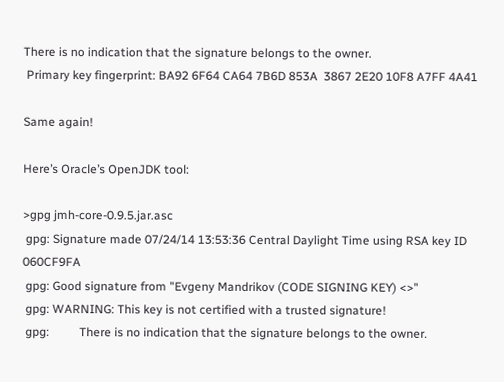There is no indication that the signature belongs to the owner.
 Primary key fingerprint: BA92 6F64 CA64 7B6D 853A  3867 2E20 10F8 A7FF 4A41

Same again!

Here’s Oracle’s OpenJDK tool:

>gpg jmh-core-0.9.5.jar.asc
 gpg: Signature made 07/24/14 13:53:36 Central Daylight Time using RSA key ID 060CF9FA
 gpg: Good signature from "Evgeny Mandrikov (CODE SIGNING KEY) <>"
 gpg: WARNING: This key is not certified with a trusted signature!
 gpg:          There is no indication that the signature belongs to the owner.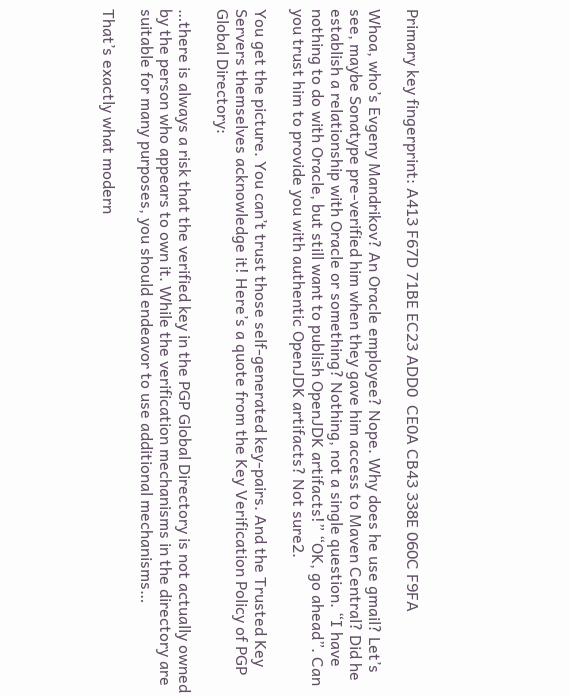Primary key fingerprint: A413 F67D 71BE EC23 ADD0  CE0A CB43 338E 060C F9FA

Whoa, who’s Evgeny Mandrikov? An Oracle employee? Nope. Why does he use gmail? Let’s see, maybe Sonatype pre-verified him when they gave him access to Maven Central? Did he establish a relationship with Oracle or something? Nothing, not a single question. “I have nothing to do with Oracle, but still want to publish OpenJDK artifacts!” “OK, go ahead”. Can you trust him to provide you with authentic OpenJDK artifacts? Not sure2.

You get the picture. You can’t trust those self-generated key-pairs. And the Trusted Key Servers themselves acknowledge it! Here’s a quote from the Key Verification Policy of PGP Global Directory:

…there is always a risk that the verified key in the PGP Global Directory is not actually owned by the person who appears to own it. While the verification mechanisms in the directory are suitable for many purposes, you should endeavor to use additional mechanisms…

That’s exactly what modern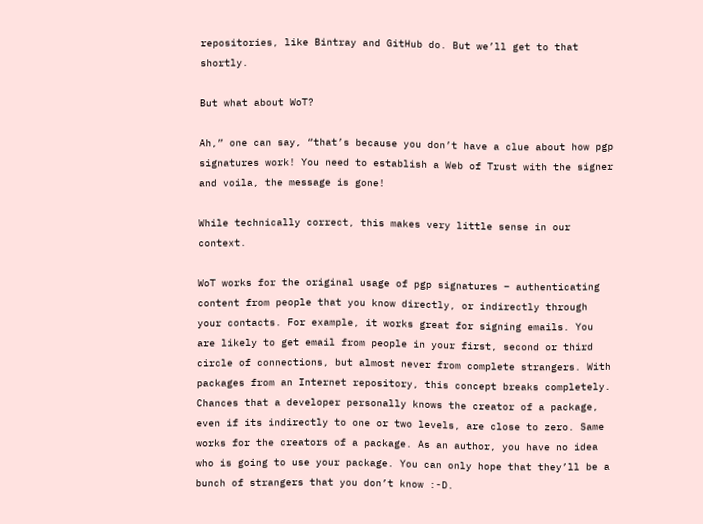repositories, like Bintray and GitHub do. But we’ll get to that shortly.

But what about WoT?

Ah,” one can say, “that’s because you don’t have a clue about how pgp signatures work! You need to establish a Web of Trust with the signer and voila, the message is gone!

While technically correct, this makes very little sense in our context.

WoT works for the original usage of pgp signatures – authenticating content from people that you know directly, or indirectly through your contacts. For example, it works great for signing emails. You are likely to get email from people in your first, second or third circle of connections, but almost never from complete strangers. With packages from an Internet repository, this concept breaks completely. Chances that a developer personally knows the creator of a package, even if its indirectly to one or two levels, are close to zero. Same works for the creators of a package. As an author, you have no idea who is going to use your package. You can only hope that they’ll be a bunch of strangers that you don’t know :-D.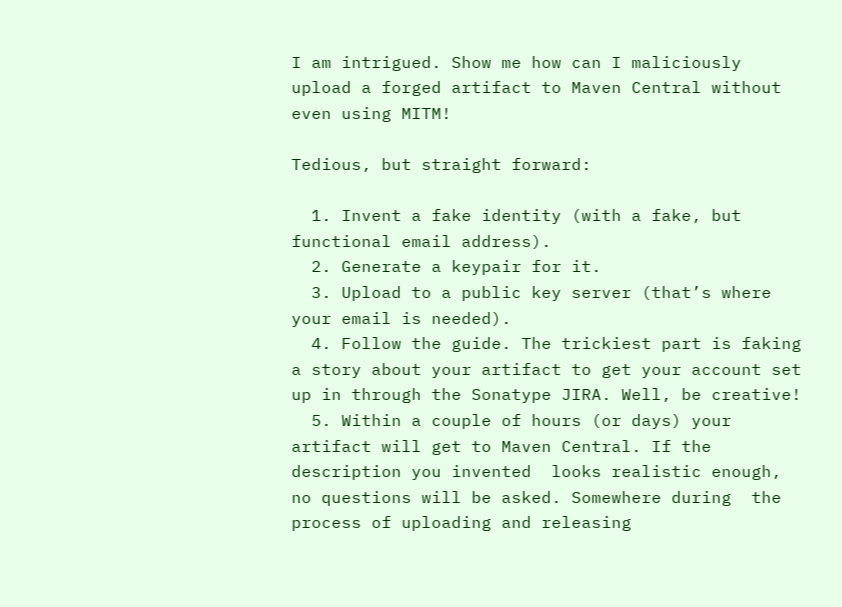I am intrigued. Show me how can I maliciously upload a forged artifact to Maven Central without even using MITM!

Tedious, but straight forward:

  1. Invent a fake identity (with a fake, but functional email address).
  2. Generate a keypair for it.
  3. Upload to a public key server (that’s where your email is needed).
  4. Follow the guide. The trickiest part is faking a story about your artifact to get your account set up in through the Sonatype JIRA. Well, be creative!
  5. Within a couple of hours (or days) your artifact will get to Maven Central. If the description you invented  looks realistic enough, no questions will be asked. Somewhere during  the process of uploading and releasing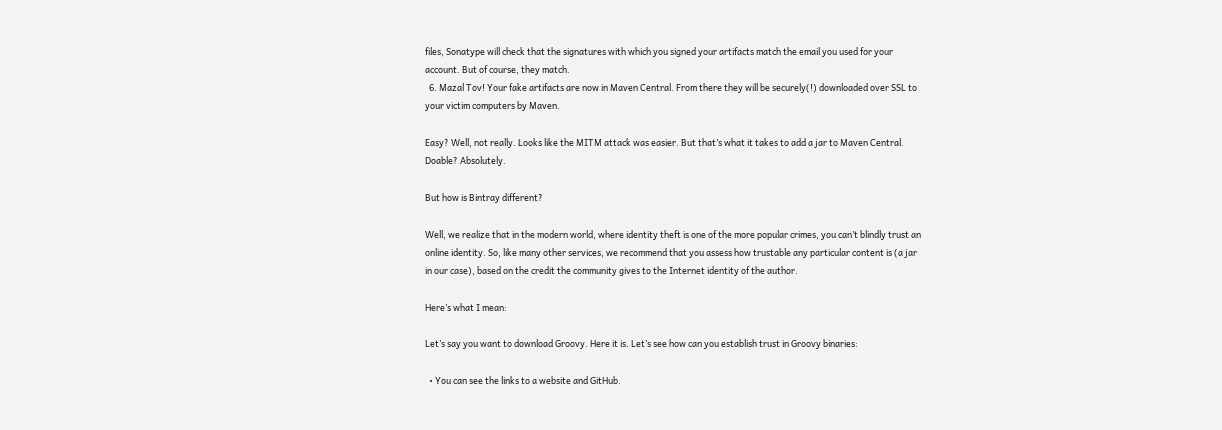files, Sonatype will check that the signatures with which you signed your artifacts match the email you used for your account. But of course, they match.
  6. Mazal Tov! Your fake artifacts are now in Maven Central. From there they will be securely(!) downloaded over SSL to your victim computers by Maven.

Easy? Well, not really. Looks like the MITM attack was easier. But that’s what it takes to add a jar to Maven Central.
Doable? Absolutely.

But how is Bintray different?

Well, we realize that in the modern world, where identity theft is one of the more popular crimes, you can’t blindly trust an online identity. So, like many other services, we recommend that you assess how trustable any particular content is (a jar in our case), based on the credit the community gives to the Internet identity of the author.

Here’s what I mean:

Let’s say you want to download Groovy. Here it is. Let’s see how can you establish trust in Groovy binaries:

  • You can see the links to a website and GitHub.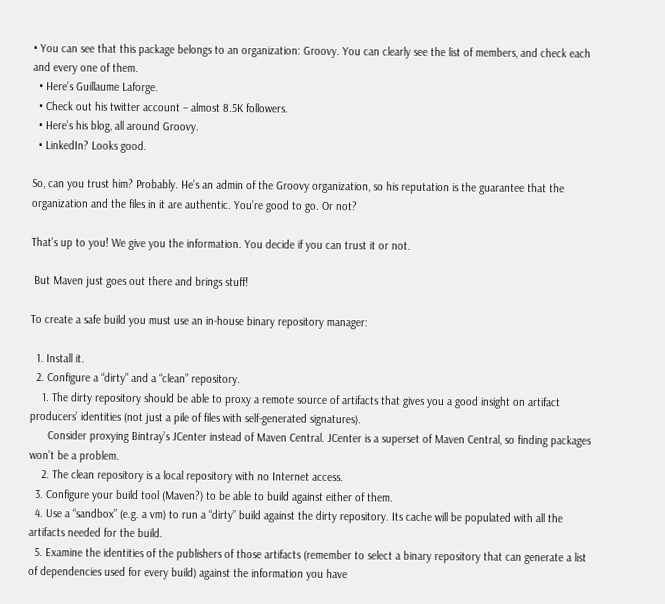• You can see that this package belongs to an organization: Groovy. You can clearly see the list of members, and check each and every one of them.
  • Here’s Guillaume Laforge.
  • Check out his twitter account – almost 8.5K followers.
  • Here’s his blog, all around Groovy.
  • LinkedIn? Looks good.

So, can you trust him? Probably. He’s an admin of the Groovy organization, so his reputation is the guarantee that the organization and the files in it are authentic. You’re good to go. Or not?

That’s up to you! We give you the information. You decide if you can trust it or not.

 But Maven just goes out there and brings stuff!

To create a safe build you must use an in-house binary repository manager:

  1. Install it.
  2. Configure a “dirty” and a “clean” repository.
    1. The dirty repository should be able to proxy a remote source of artifacts that gives you a good insight on artifact producers’ identities (not just a pile of files with self-generated signatures).
      Consider proxying Bintray’s JCenter instead of Maven Central. JCenter is a superset of Maven Central, so finding packages won’t be a problem.
    2. The clean repository is a local repository with no Internet access.
  3. Configure your build tool (Maven?) to be able to build against either of them.
  4. Use a “sandbox” (e.g. a vm) to run a “dirty” build against the dirty repository. Its cache will be populated with all the artifacts needed for the build.
  5. Examine the identities of the publishers of those artifacts (remember to select a binary repository that can generate a list of dependencies used for every build) against the information you have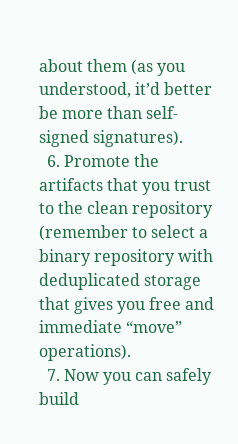about them (as you understood, it’d better be more than self-signed signatures).
  6. Promote the artifacts that you trust to the clean repository (remember to select a binary repository with deduplicated storage that gives you free and immediate “move” operations).
  7. Now you can safely build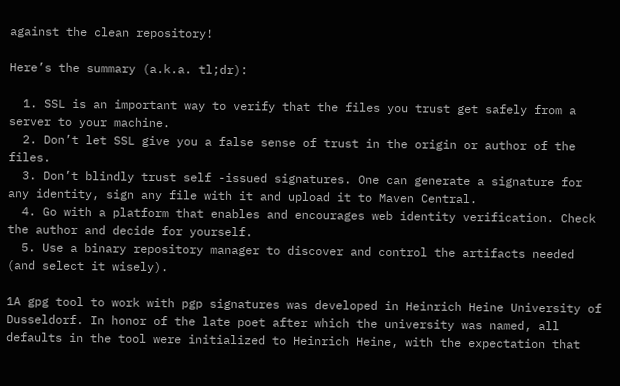against the clean repository!

Here’s the summary (a.k.a. tl;dr):

  1. SSL is an important way to verify that the files you trust get safely from a server to your machine.
  2. Don’t let SSL give you a false sense of trust in the origin or author of the files.
  3. Don’t blindly trust self -issued signatures. One can generate a signature for any identity, sign any file with it and upload it to Maven Central.
  4. Go with a platform that enables and encourages web identity verification. Check the author and decide for yourself.
  5. Use a binary repository manager to discover and control the artifacts needed (and select it wisely).

1A gpg tool to work with pgp signatures was developed in Heinrich Heine University of Dusseldorf. In honor of the late poet after which the university was named, all defaults in the tool were initialized to Heinrich Heine, with the expectation that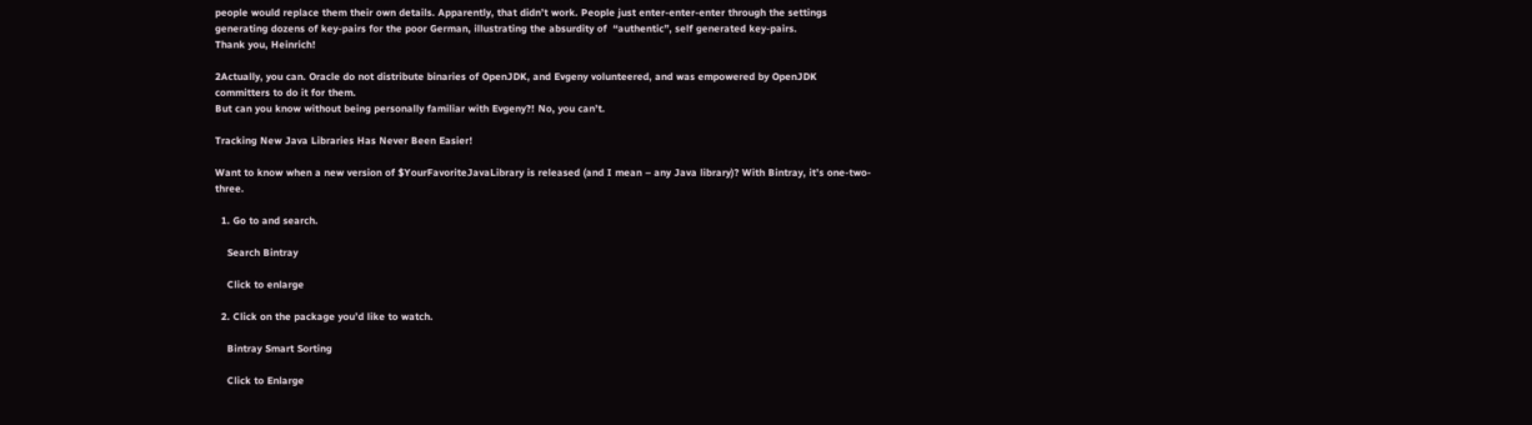people would replace them their own details. Apparently, that didn’t work. People just enter-enter-enter through the settings generating dozens of key-pairs for the poor German, illustrating the absurdity of  “authentic”, self generated key-pairs.
Thank you, Heinrich!

2Actually, you can. Oracle do not distribute binaries of OpenJDK, and Evgeny volunteered, and was empowered by OpenJDK committers to do it for them.
But can you know without being personally familiar with Evgeny?! No, you can’t.

Tracking New Java Libraries Has Never Been Easier!

Want to know when a new version of $YourFavoriteJavaLibrary is released (and I mean – any Java library)? With Bintray, it’s one-two-three.

  1. Go to and search.

    Search Bintray

    Click to enlarge

  2. Click on the package you’d like to watch.

    Bintray Smart Sorting

    Click to Enlarge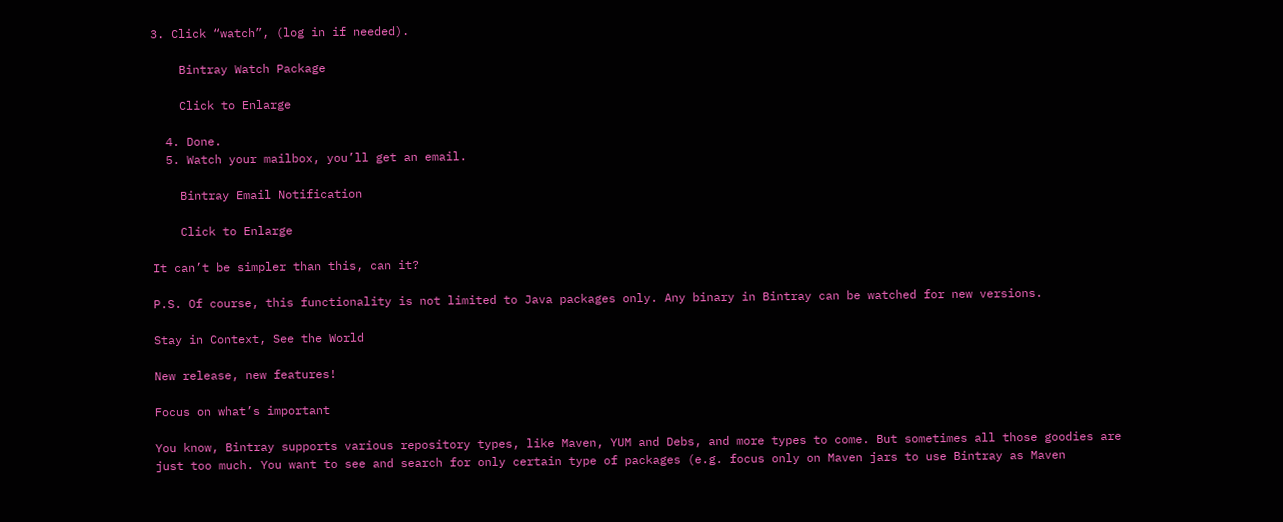3. Click “watch”, (log in if needed).

    Bintray Watch Package

    Click to Enlarge

  4. Done.
  5. Watch your mailbox, you’ll get an email.

    Bintray Email Notification

    Click to Enlarge

It can’t be simpler than this, can it?

P.S. Of course, this functionality is not limited to Java packages only. Any binary in Bintray can be watched for new versions.

Stay in Context, See the World

New release, new features!

Focus on what’s important

You know, Bintray supports various repository types, like Maven, YUM and Debs, and more types to come. But sometimes all those goodies are just too much. You want to see and search for only certain type of packages (e.g. focus only on Maven jars to use Bintray as Maven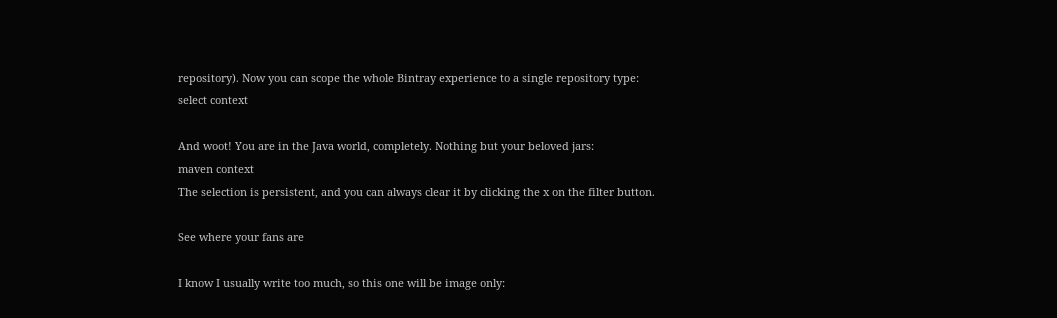repository). Now you can scope the whole Bintray experience to a single repository type:
select context

And woot! You are in the Java world, completely. Nothing but your beloved jars:
maven context
The selection is persistent, and you can always clear it by clicking the x on the filter button.

See where your fans are

I know I usually write too much, so this one will be image only: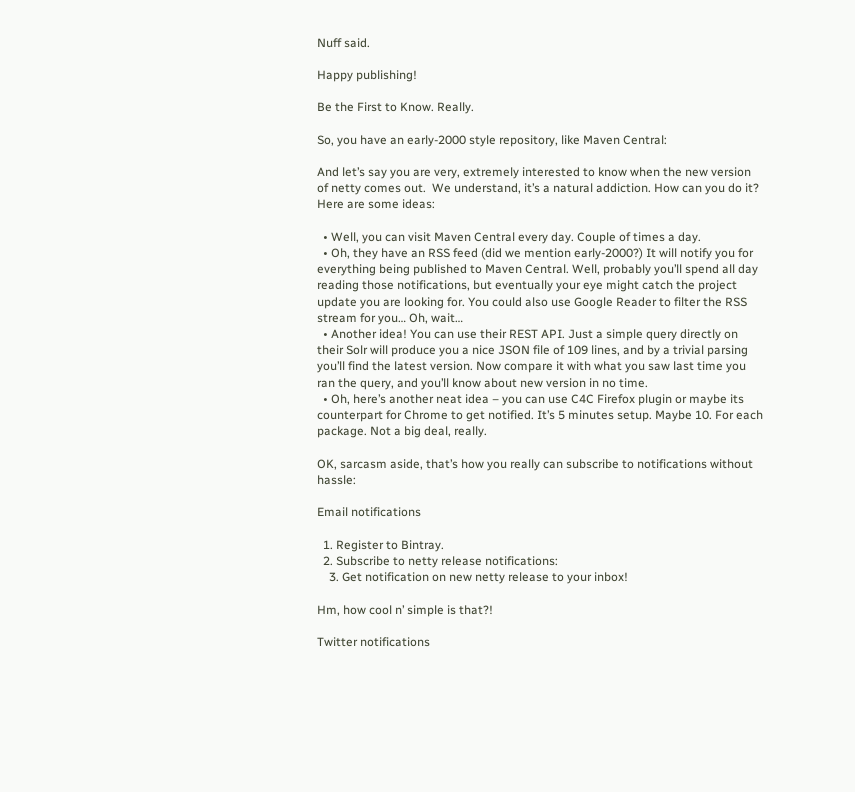Nuff said.

Happy publishing!

Be the First to Know. Really.

So, you have an early-2000 style repository, like Maven Central:

And let’s say you are very, extremely interested to know when the new version of netty comes out.  We understand, it’s a natural addiction. How can you do it? Here are some ideas:

  • Well, you can visit Maven Central every day. Couple of times a day.
  • Oh, they have an RSS feed (did we mention early-2000?) It will notify you for everything being published to Maven Central. Well, probably you’ll spend all day reading those notifications, but eventually your eye might catch the project update you are looking for. You could also use Google Reader to filter the RSS stream for you… Oh, wait…
  • Another idea! You can use their REST API. Just a simple query directly on their Solr will produce you a nice JSON file of 109 lines, and by a trivial parsing you’ll find the latest version. Now compare it with what you saw last time you ran the query, and you’ll know about new version in no time.
  • Oh, here’s another neat idea – you can use C4C Firefox plugin or maybe its counterpart for Chrome to get notified. It’s 5 minutes setup. Maybe 10. For each package. Not a big deal, really.

OK, sarcasm aside, that’s how you really can subscribe to notifications without hassle:

Email notifications

  1. Register to Bintray.
  2. Subscribe to netty release notifications:
    3. Get notification on new netty release to your inbox!

Hm, how cool n’ simple is that?!

Twitter notifications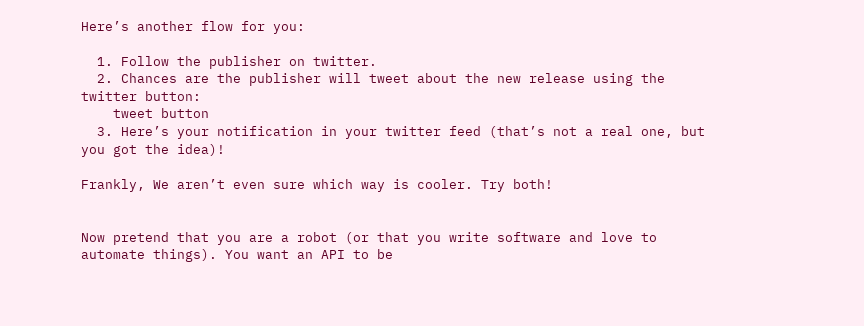Here’s another flow for you:

  1. Follow the publisher on twitter.
  2. Chances are the publisher will tweet about the new release using the twitter button:
    tweet button
  3. Here’s your notification in your twitter feed (that’s not a real one, but you got the idea)!

Frankly, We aren’t even sure which way is cooler. Try both!


Now pretend that you are a robot (or that you write software and love to automate things). You want an API to be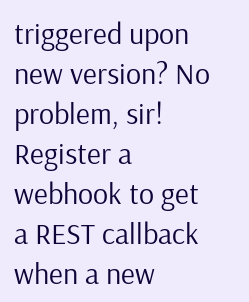triggered upon new version? No problem, sir! Register a webhook to get a REST callback when a new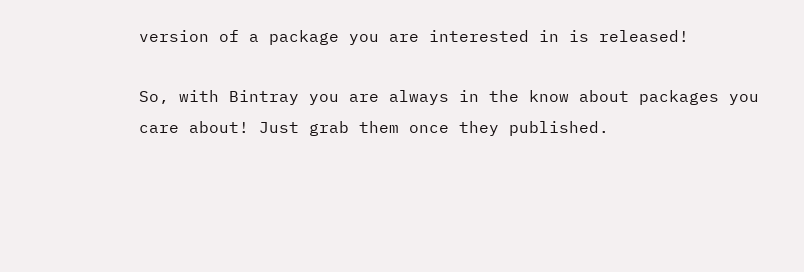version of a package you are interested in is released!

So, with Bintray you are always in the know about packages you care about! Just grab them once they published.